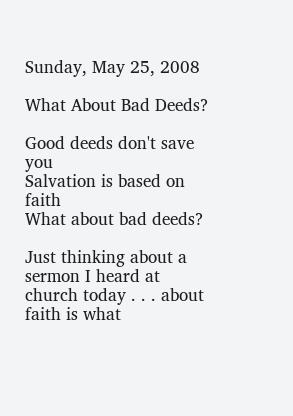Sunday, May 25, 2008

What About Bad Deeds?

Good deeds don't save you
Salvation is based on faith
What about bad deeds?

Just thinking about a sermon I heard at church today . . . about faith is what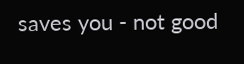saves you - not good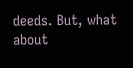deeds. But, what about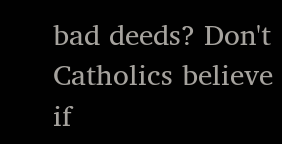bad deeds? Don't Catholics believe if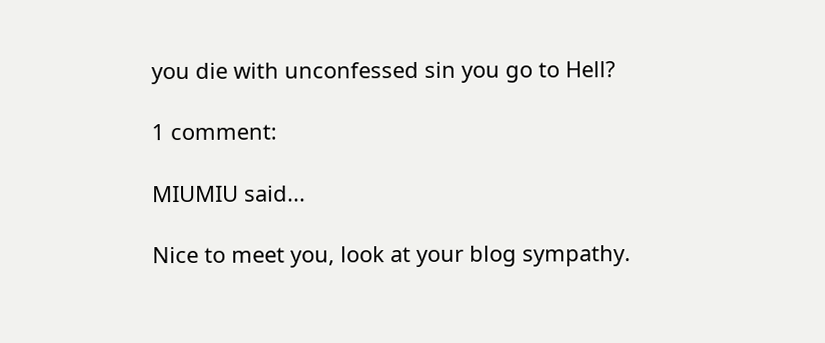you die with unconfessed sin you go to Hell?

1 comment:

MIUMIU said...

Nice to meet you, look at your blog sympathy.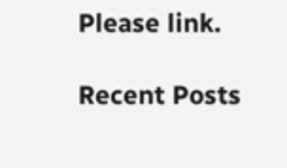Please link.

Recent Posts